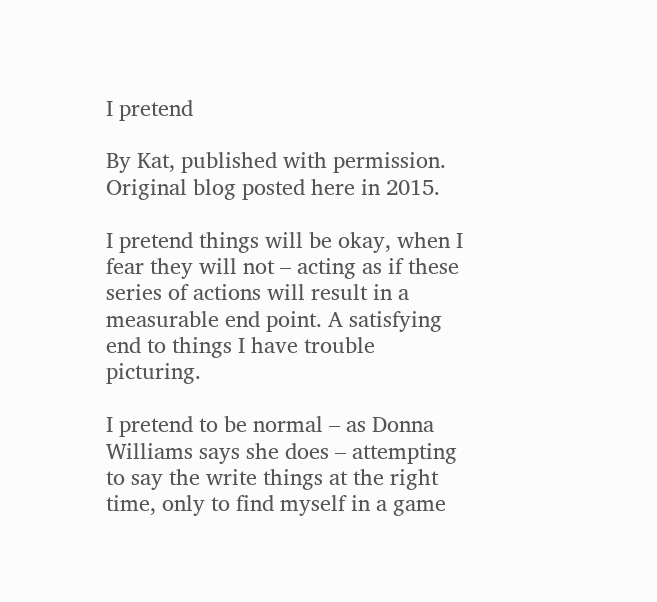I pretend

By Kat, published with permission.  Original blog posted here in 2015.

I pretend things will be okay, when I fear they will not – acting as if these series of actions will result in a measurable end point. A satisfying end to things I have trouble picturing.

I pretend to be normal – as Donna Williams says she does – attempting to say the write things at the right time, only to find myself in a game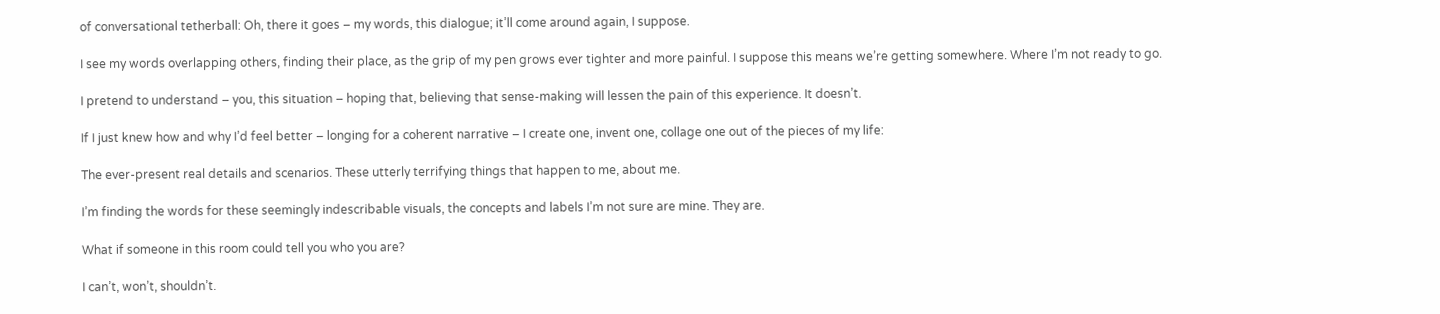of conversational tetherball: Oh, there it goes – my words, this dialogue; it’ll come around again, I suppose.

I see my words overlapping others, finding their place, as the grip of my pen grows ever tighter and more painful. I suppose this means we’re getting somewhere. Where I’m not ready to go.

I pretend to understand – you, this situation – hoping that, believing that sense-making will lessen the pain of this experience. It doesn’t.

If I just knew how and why I’d feel better – longing for a coherent narrative – I create one, invent one, collage one out of the pieces of my life:

The ever-present real details and scenarios. These utterly terrifying things that happen to me, about me.

I’m finding the words for these seemingly indescribable visuals, the concepts and labels I’m not sure are mine. They are.

What if someone in this room could tell you who you are?

I can’t, won’t, shouldn’t.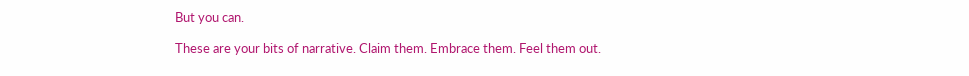But you can.

These are your bits of narrative. Claim them. Embrace them. Feel them out.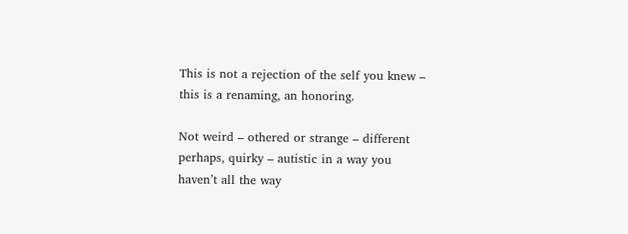This is not a rejection of the self you knew – this is a renaming, an honoring.

Not weird – othered or strange – different perhaps, quirky – autistic in a way you haven’t all the way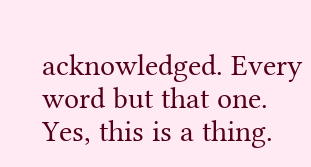acknowledged. Every word but that one. Yes, this is a thing.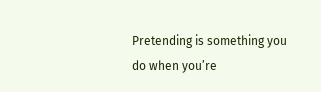Pretending is something you do when you’re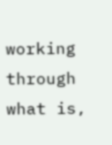working through what is,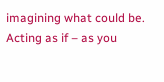imagining what could be. Acting as if – as you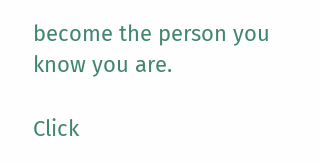become the person you know you are.

Click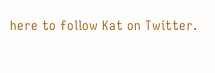here to follow Kat on Twitter.